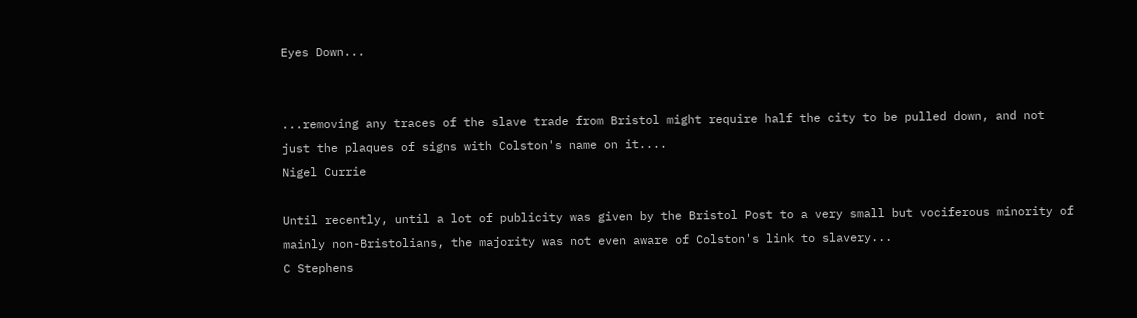Eyes Down...


...removing any traces of the slave trade from Bristol might require half the city to be pulled down, and not just the plaques of signs with Colston's name on it....
Nigel Currie

Until recently, until a lot of publicity was given by the Bristol Post to a very small but vociferous minority of mainly non-Bristolians, the majority was not even aware of Colston's link to slavery...
C Stephens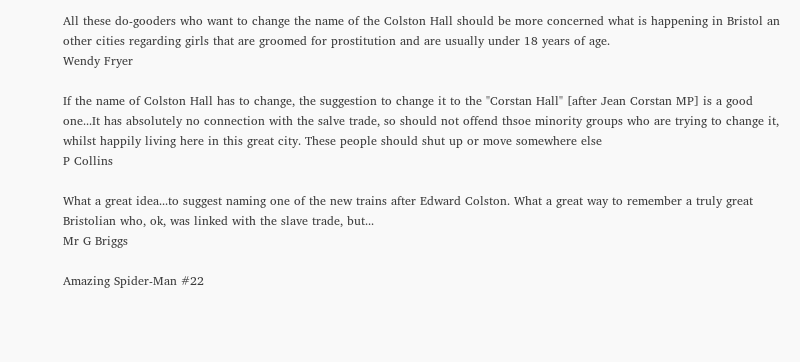All these do-gooders who want to change the name of the Colston Hall should be more concerned what is happening in Bristol an other cities regarding girls that are groomed for prostitution and are usually under 18 years of age.
Wendy Fryer

If the name of Colston Hall has to change, the suggestion to change it to the "Corstan Hall" [after Jean Corstan MP] is a good one...It has absolutely no connection with the salve trade, so should not offend thsoe minority groups who are trying to change it, whilst happily living here in this great city. These people should shut up or move somewhere else
P Collins

What a great idea...to suggest naming one of the new trains after Edward Colston. What a great way to remember a truly great Bristolian who, ok, was linked with the slave trade, but...
Mr G Briggs

Amazing Spider-Man #22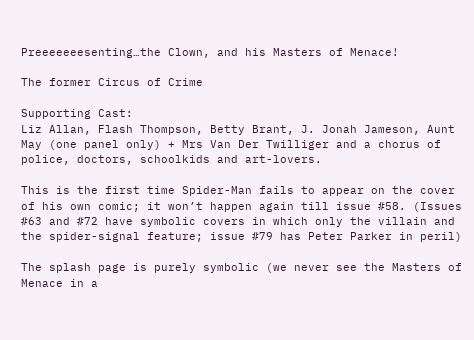Preeeeeeesenting…the Clown, and his Masters of Menace!

The former Circus of Crime

Supporting Cast:
Liz Allan, Flash Thompson, Betty Brant, J. Jonah Jameson, Aunt May (one panel only) + Mrs Van Der Twilliger and a chorus of police, doctors, schoolkids and art-lovers.

This is the first time Spider-Man fails to appear on the cover of his own comic; it won’t happen again till issue #58. (Issues #63 and #72 have symbolic covers in which only the villain and the spider-signal feature; issue #79 has Peter Parker in peril)

The splash page is purely symbolic (we never see the Masters of Menace in a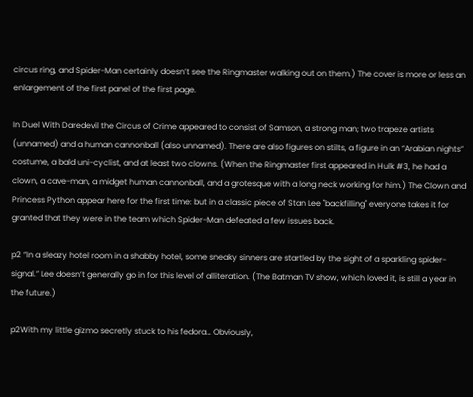circus ring, and Spider-Man certainly doesn’t see the Ringmaster walking out on them.) The cover is more or less an enlargement of the first panel of the first page.

In Duel With Daredevil the Circus of Crime appeared to consist of Samson, a strong man; two trapeze artists (unnamed) and a human cannonball (also unnamed). There are also figures on stilts, a figure in an “Arabian nights” costume, a bald uni-cyclist, and at least two clowns. (When the Ringmaster first appeared in Hulk #3, he had a clown, a cave-man, a midget human cannonball, and a grotesque with a long neck working for him.) The Clown and Princess Python appear here for the first time: but in a classic piece of Stan Lee "backfilling" everyone takes it for granted that they were in the team which Spider-Man defeated a few issues back.

p2 “In a sleazy hotel room in a shabby hotel, some sneaky sinners are startled by the sight of a sparkling spider-signal.” Lee doesn’t generally go in for this level of alliteration. (The Batman TV show, which loved it, is still a year in the future.)

p2With my little gizmo secretly stuck to his fedora… Obviously,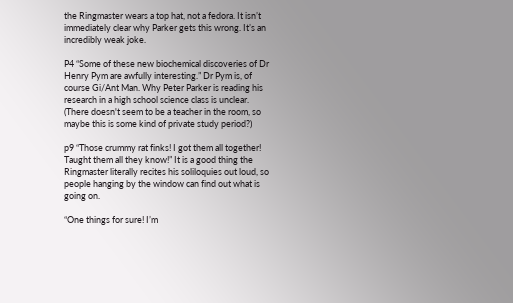the Ringmaster wears a top hat, not a fedora. It isn’t immediately clear why Parker gets this wrong. It’s an incredibly weak joke.

P4 “Some of these new biochemical discoveries of Dr Henry Pym are awfully interesting.” Dr Pym is, of course Gi/Ant Man. Why Peter Parker is reading his research in a high school science class is unclear. (There doesn't seem to be a teacher in the room, so maybe this is some kind of private study period?)

p9 “Those crummy rat finks! I got them all together! Taught them all they know!” It is a good thing the Ringmaster literally recites his soliloquies out loud, so people hanging by the window can find out what is going on.

“One things for sure! I’m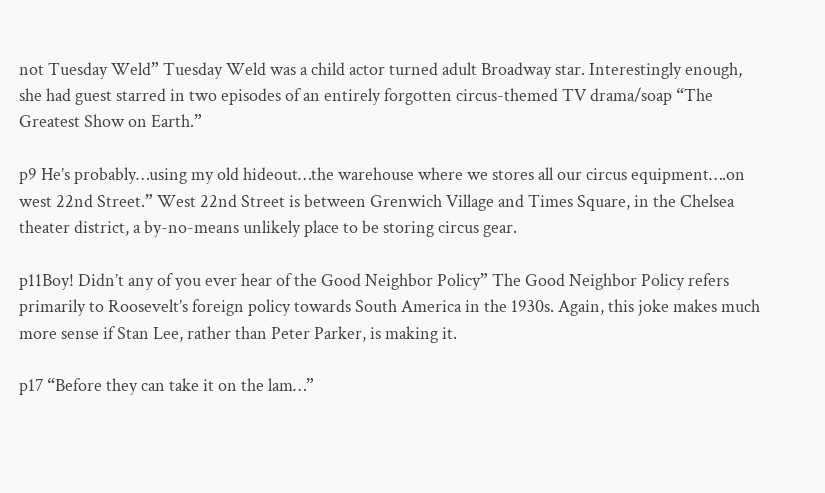not Tuesday Weld” Tuesday Weld was a child actor turned adult Broadway star. Interestingly enough, she had guest starred in two episodes of an entirely forgotten circus-themed TV drama/soap “The Greatest Show on Earth.”

p9 He’s probably…using my old hideout…the warehouse where we stores all our circus equipment….on west 22nd Street.” West 22nd Street is between Grenwich Village and Times Square, in the Chelsea theater district, a by-no-means unlikely place to be storing circus gear.

p11Boy! Didn’t any of you ever hear of the Good Neighbor Policy” The Good Neighbor Policy refers primarily to Roosevelt’s foreign policy towards South America in the 1930s. Again, this joke makes much more sense if Stan Lee, rather than Peter Parker, is making it.

p17 “Before they can take it on the lam…”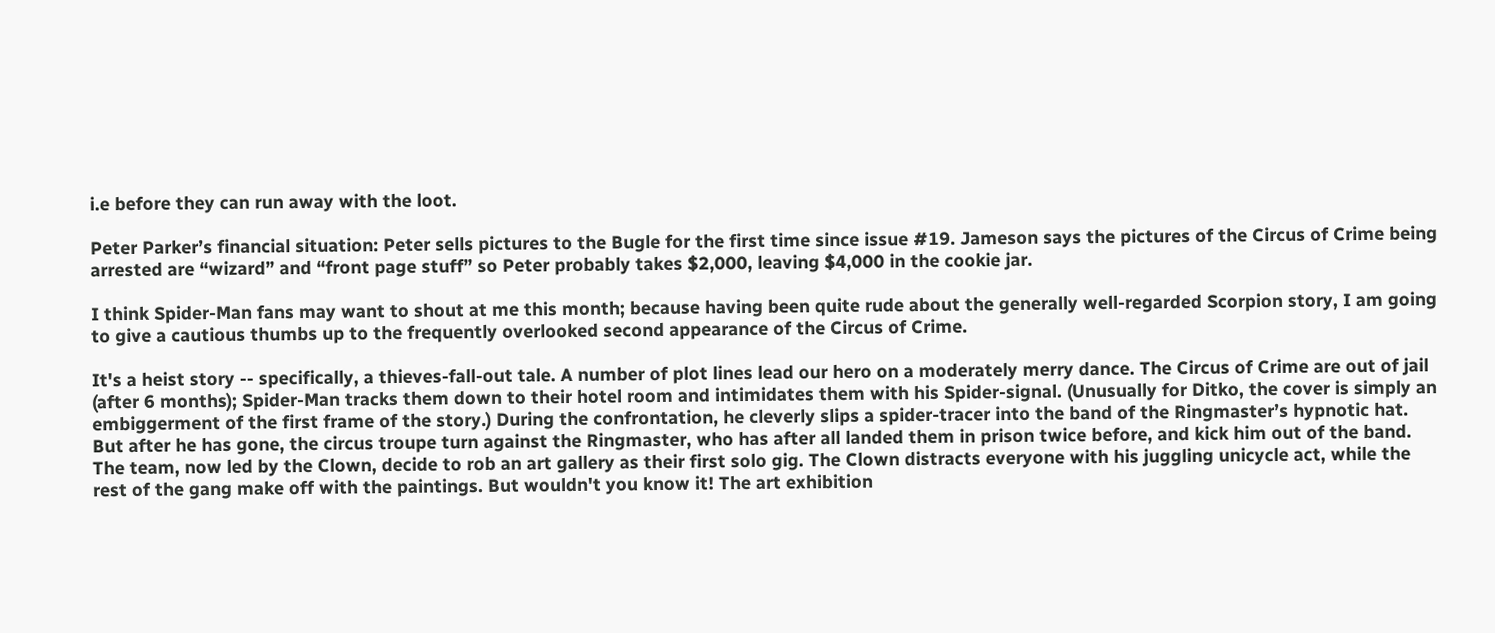i.e before they can run away with the loot.

Peter Parker’s financial situation: Peter sells pictures to the Bugle for the first time since issue #19. Jameson says the pictures of the Circus of Crime being arrested are “wizard” and “front page stuff” so Peter probably takes $2,000, leaving $4,000 in the cookie jar.

I think Spider-Man fans may want to shout at me this month; because having been quite rude about the generally well-regarded Scorpion story, I am going to give a cautious thumbs up to the frequently overlooked second appearance of the Circus of Crime.

It's a heist story -- specifically, a thieves-fall-out tale. A number of plot lines lead our hero on a moderately merry dance. The Circus of Crime are out of jail (after 6 months); Spider-Man tracks them down to their hotel room and intimidates them with his Spider-signal. (Unusually for Ditko, the cover is simply an embiggerment of the first frame of the story.) During the confrontation, he cleverly slips a spider-tracer into the band of the Ringmaster’s hypnotic hat. But after he has gone, the circus troupe turn against the Ringmaster, who has after all landed them in prison twice before, and kick him out of the band. The team, now led by the Clown, decide to rob an art gallery as their first solo gig. The Clown distracts everyone with his juggling unicycle act, while the rest of the gang make off with the paintings. But wouldn't you know it! The art exhibition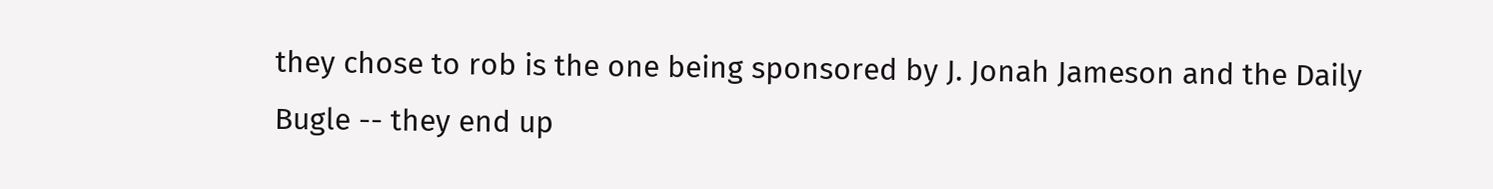they chose to rob is the one being sponsored by J. Jonah Jameson and the Daily Bugle -- they end up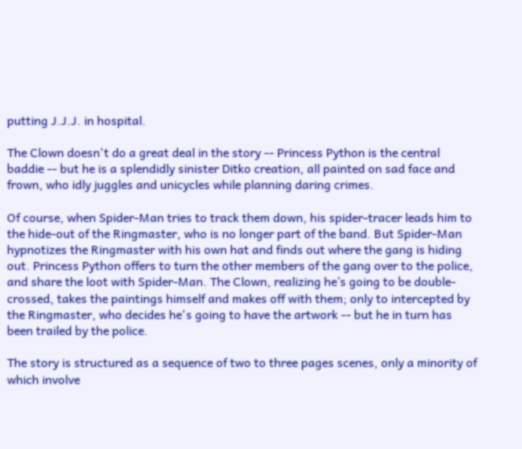putting J.J.J. in hospital.

The Clown doesn't do a great deal in the story -- Princess Python is the central baddie -- but he is a splendidly sinister Ditko creation, all painted on sad face and frown, who idly juggles and unicycles while planning daring crimes.

Of course, when Spider-Man tries to track them down, his spider-tracer leads him to the hide-out of the Ringmaster, who is no longer part of the band. But Spider-Man hypnotizes the Ringmaster with his own hat and finds out where the gang is hiding out. Princess Python offers to turn the other members of the gang over to the police, and share the loot with Spider-Man. The Clown, realizing he’s going to be double-crossed, takes the paintings himself and makes off with them; only to intercepted by the Ringmaster, who decides he's going to have the artwork -- but he in turn has been trailed by the police.

The story is structured as a sequence of two to three pages scenes, only a minority of which involve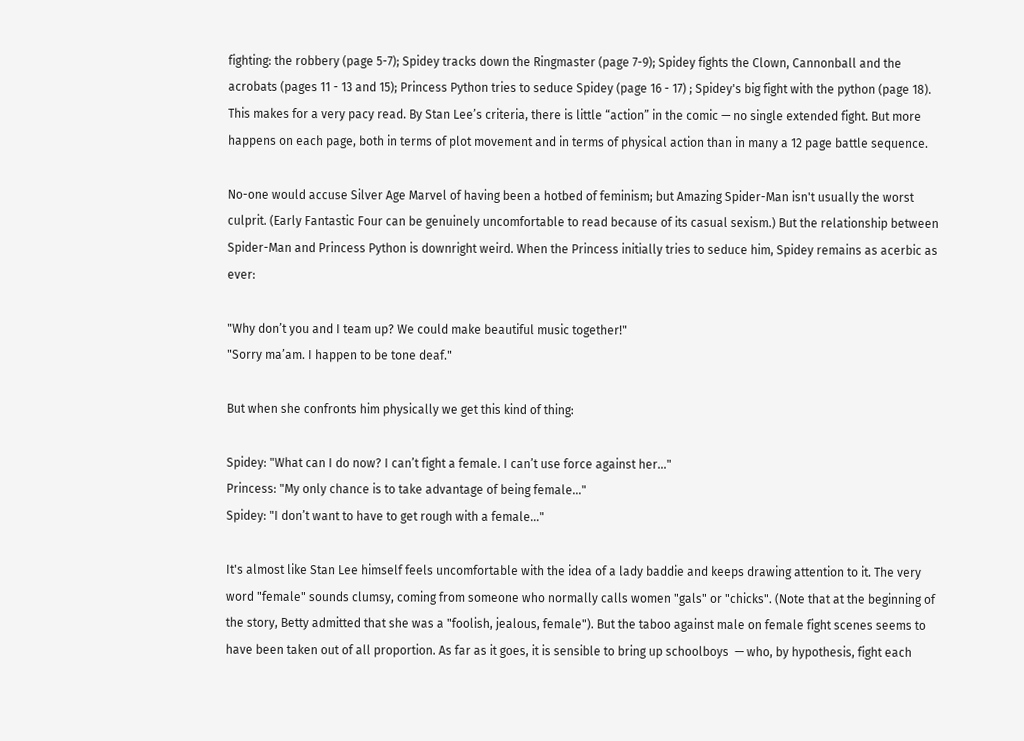fighting: the robbery (page 5-7); Spidey tracks down the Ringmaster (page 7-9); Spidey fights the Clown, Cannonball and the acrobats (pages 11 - 13 and 15); Princess Python tries to seduce Spidey (page 16 - 17) ; Spidey's big fight with the python (page 18).  This makes for a very pacy read. By Stan Lee’s criteria, there is little “action” in the comic — no single extended fight. But more happens on each page, both in terms of plot movement and in terms of physical action than in many a 12 page battle sequence.

No-one would accuse Silver Age Marvel of having been a hotbed of feminism; but Amazing Spider-Man isn't usually the worst culprit. (Early Fantastic Four can be genuinely uncomfortable to read because of its casual sexism.) But the relationship between Spider-Man and Princess Python is downright weird. When the Princess initially tries to seduce him, Spidey remains as acerbic as ever:

"Why don’t you and I team up? We could make beautiful music together!"
"Sorry ma’am. I happen to be tone deaf."

But when she confronts him physically we get this kind of thing:

Spidey: "What can I do now? I can’t fight a female. I can’t use force against her…"
Princess: "My only chance is to take advantage of being female…"
Spidey: "I don’t want to have to get rough with a female…"

It's almost like Stan Lee himself feels uncomfortable with the idea of a lady baddie and keeps drawing attention to it. The very word "female" sounds clumsy, coming from someone who normally calls women "gals" or "chicks". (Note that at the beginning of the story, Betty admitted that she was a "foolish, jealous, female"). But the taboo against male on female fight scenes seems to have been taken out of all proportion. As far as it goes, it is sensible to bring up schoolboys  — who, by hypothesis, fight each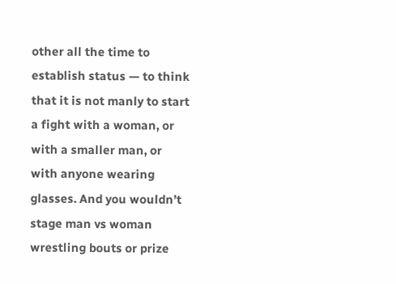other all the time to establish status — to think that it is not manly to start a fight with a woman, or with a smaller man, or with anyone wearing glasses. And you wouldn’t stage man vs woman wrestling bouts or prize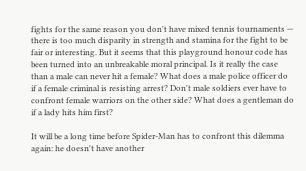fights for the same reason you don't have mixed tennis tournaments —  there is too much disparity in strength and stamina for the fight to be fair or interesting. But it seems that this playground honour code has been turned into an unbreakable moral principal. Is it really the case than a male can never hit a female? What does a male police officer do if a female criminal is resisting arrest? Don't male soldiers ever have to confront female warriors on the other side? What does a gentleman do if a lady hits him first?

It will be a long time before Spider-Man has to confront this dilemma again: he doesn't have another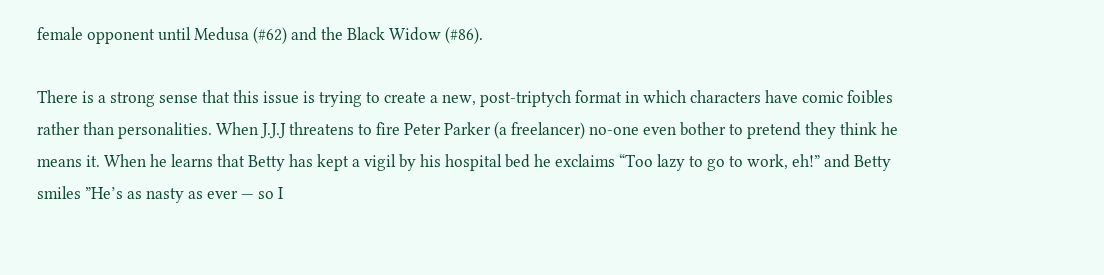female opponent until Medusa (#62) and the Black Widow (#86).

There is a strong sense that this issue is trying to create a new, post-triptych format in which characters have comic foibles rather than personalities. When J.J.J threatens to fire Peter Parker (a freelancer) no-one even bother to pretend they think he means it. When he learns that Betty has kept a vigil by his hospital bed he exclaims “Too lazy to go to work, eh!” and Betty smiles ”He’s as nasty as ever — so I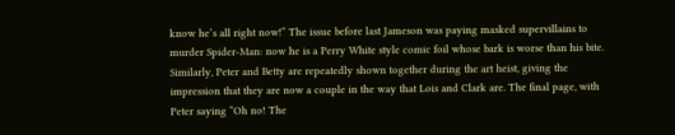know he’s all right now!” The issue before last Jameson was paying masked supervillains to murder Spider-Man: now he is a Perry White style comic foil whose bark is worse than his bite. Similarly, Peter and Betty are repeatedly shown together during the art heist, giving the impression that they are now a couple in the way that Lois and Clark are. The final page, with Peter saying “Oh no! The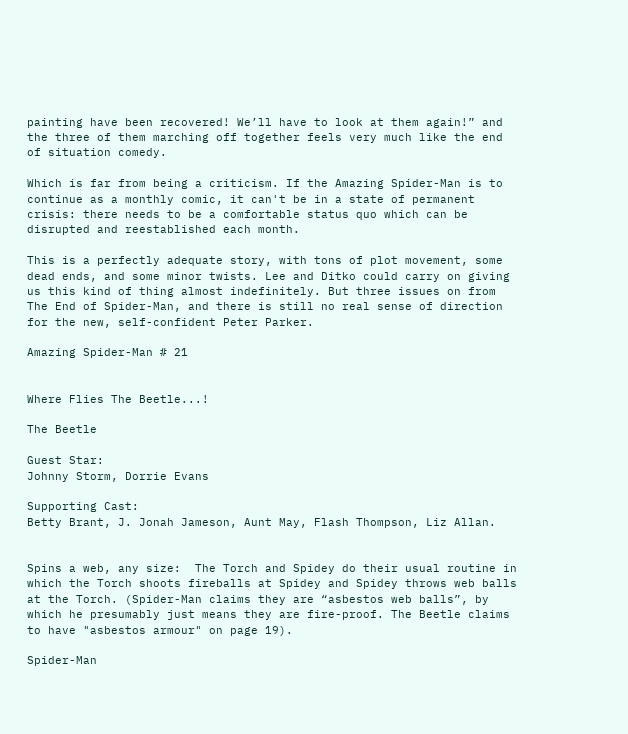painting have been recovered! We’ll have to look at them again!” and the three of them marching off together feels very much like the end of situation comedy.

Which is far from being a criticism. If the Amazing Spider-Man is to continue as a monthly comic, it can't be in a state of permanent crisis: there needs to be a comfortable status quo which can be disrupted and reestablished each month.

This is a perfectly adequate story, with tons of plot movement, some dead ends, and some minor twists. Lee and Ditko could carry on giving us this kind of thing almost indefinitely. But three issues on from The End of Spider-Man, and there is still no real sense of direction for the new, self-confident Peter Parker.

Amazing Spider-Man # 21


Where Flies The Beetle...!

The Beetle

Guest Star:
Johnny Storm, Dorrie Evans

Supporting Cast:
Betty Brant, J. Jonah Jameson, Aunt May, Flash Thompson, Liz Allan.


Spins a web, any size:  The Torch and Spidey do their usual routine in which the Torch shoots fireballs at Spidey and Spidey throws web balls at the Torch. (Spider-Man claims they are “asbestos web balls”, by which he presumably just means they are fire-proof. The Beetle claims to have "asbestos armour" on page 19).

Spider-Man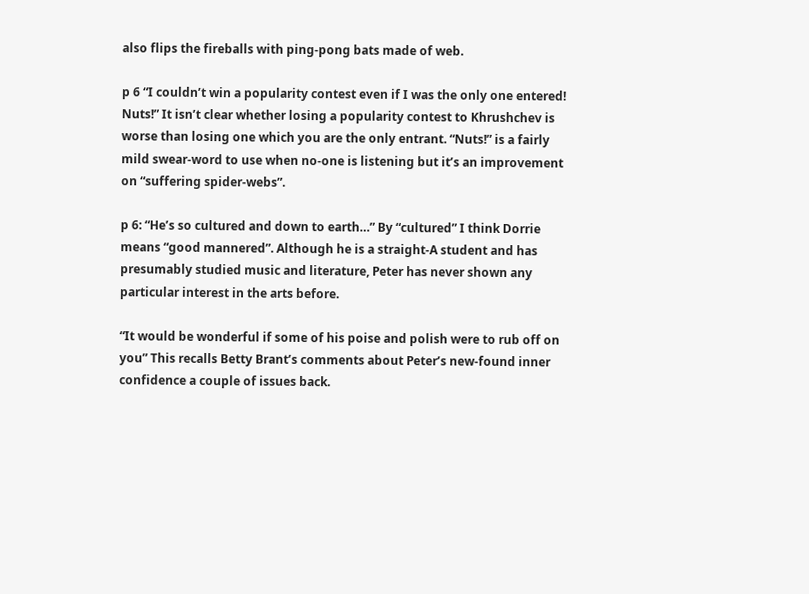also flips the fireballs with ping-pong bats made of web.

p 6 “I couldn’t win a popularity contest even if I was the only one entered! Nuts!” It isn’t clear whether losing a popularity contest to Khrushchev is worse than losing one which you are the only entrant. “Nuts!” is a fairly mild swear-word to use when no-one is listening but it’s an improvement on “suffering spider-webs”.

p 6: “He’s so cultured and down to earth…” By “cultured” I think Dorrie means “good mannered”. Although he is a straight-A student and has presumably studied music and literature, Peter has never shown any particular interest in the arts before.

“It would be wonderful if some of his poise and polish were to rub off on you” This recalls Betty Brant’s comments about Peter’s new-found inner confidence a couple of issues back.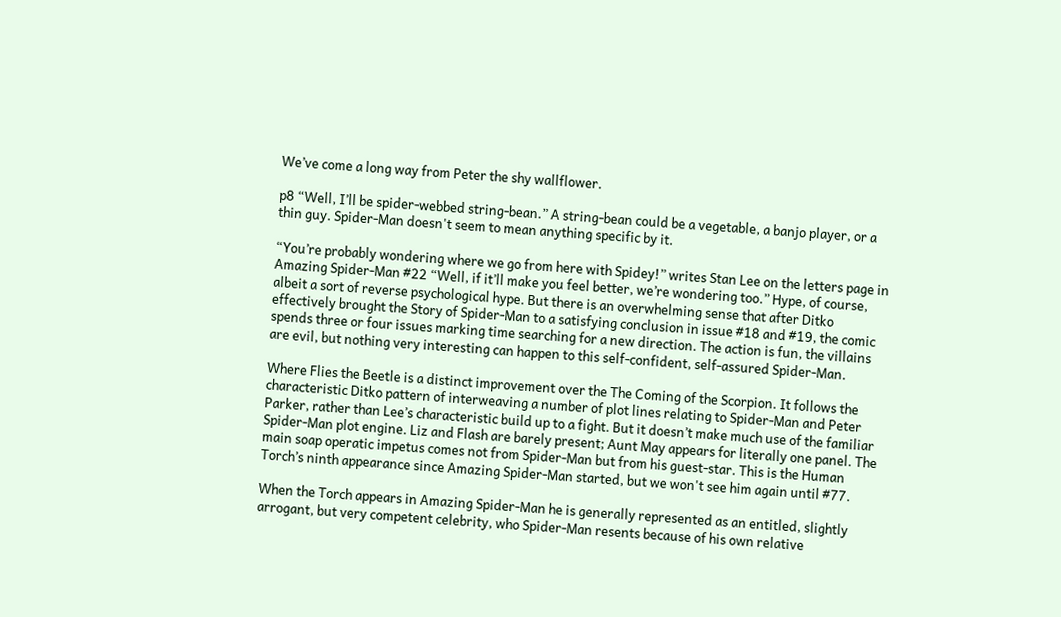We’ve come a long way from Peter the shy wallflower.

p8 “Well, I’ll be spider-webbed string-bean.” A string-bean could be a vegetable, a banjo player, or a thin guy. Spider-Man doesn't seem to mean anything specific by it.

“You’re probably wondering where we go from here with Spidey!” writes Stan Lee on the letters page in Amazing Spider-Man #22 “Well, if it’ll make you feel better, we’re wondering too.” Hype, of course, albeit a sort of reverse psychological hype. But there is an overwhelming sense that after Ditko effectively brought the Story of Spider-Man to a satisfying conclusion in issue #18 and #19, the comic spends three or four issues marking time searching for a new direction. The action is fun, the villains are evil, but nothing very interesting can happen to this self-confident, self-assured Spider-Man.

Where Flies the Beetle is a distinct improvement over the The Coming of the Scorpion. It follows the characteristic Ditko pattern of interweaving a number of plot lines relating to Spider-Man and Peter Parker, rather than Lee’s characteristic build up to a fight. But it doesn’t make much use of the familiar Spider-Man plot engine. Liz and Flash are barely present; Aunt May appears for literally one panel. The main soap operatic impetus comes not from Spider-Man but from his guest-star. This is the Human Torch’s ninth appearance since Amazing Spider-Man started, but we won't see him again until #77.

When the Torch appears in Amazing Spider-Man he is generally represented as an entitled, slightly arrogant, but very competent celebrity, who Spider-Man resents because of his own relative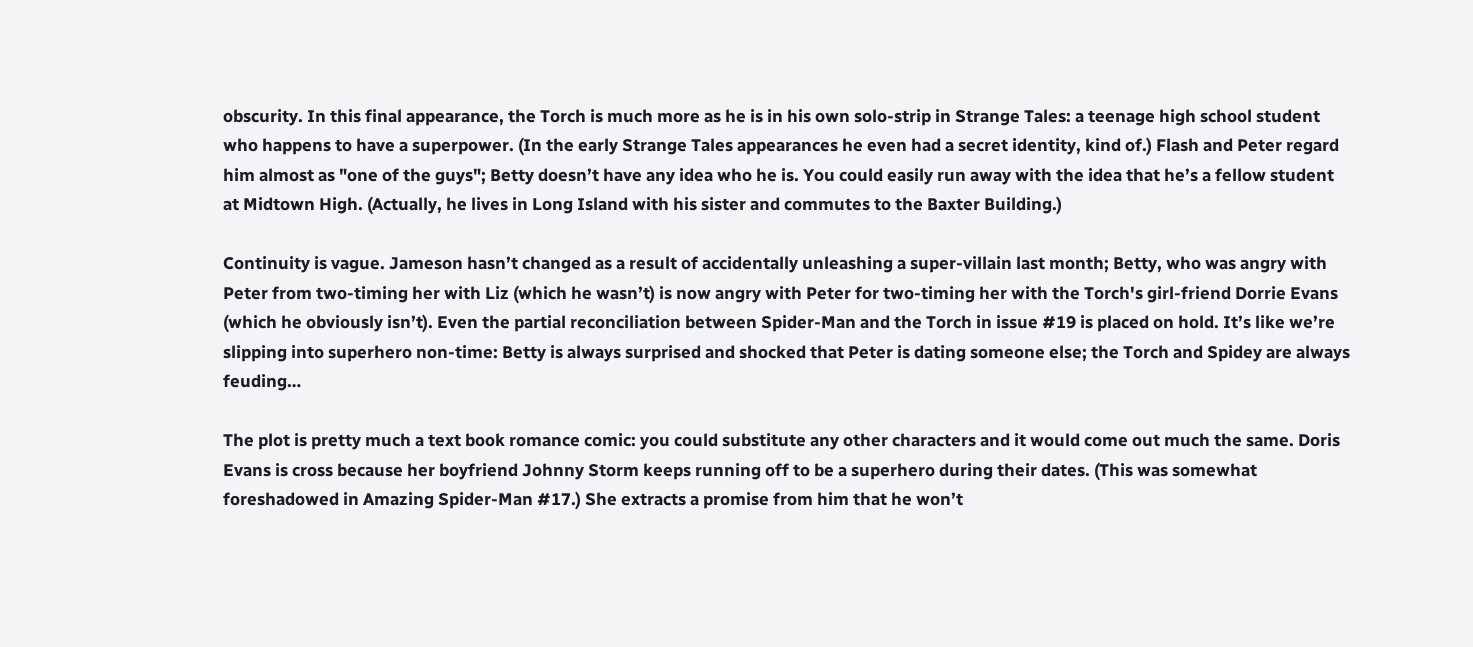obscurity. In this final appearance, the Torch is much more as he is in his own solo-strip in Strange Tales: a teenage high school student who happens to have a superpower. (In the early Strange Tales appearances he even had a secret identity, kind of.) Flash and Peter regard him almost as "one of the guys"; Betty doesn’t have any idea who he is. You could easily run away with the idea that he’s a fellow student at Midtown High. (Actually, he lives in Long Island with his sister and commutes to the Baxter Building.)

Continuity is vague. Jameson hasn’t changed as a result of accidentally unleashing a super-villain last month; Betty, who was angry with Peter from two-timing her with Liz (which he wasn’t) is now angry with Peter for two-timing her with the Torch's girl-friend Dorrie Evans (which he obviously isn’t). Even the partial reconciliation between Spider-Man and the Torch in issue #19 is placed on hold. It’s like we’re slipping into superhero non-time: Betty is always surprised and shocked that Peter is dating someone else; the Torch and Spidey are always feuding…

The plot is pretty much a text book romance comic: you could substitute any other characters and it would come out much the same. Doris Evans is cross because her boyfriend Johnny Storm keeps running off to be a superhero during their dates. (This was somewhat foreshadowed in Amazing Spider-Man #17.) She extracts a promise from him that he won’t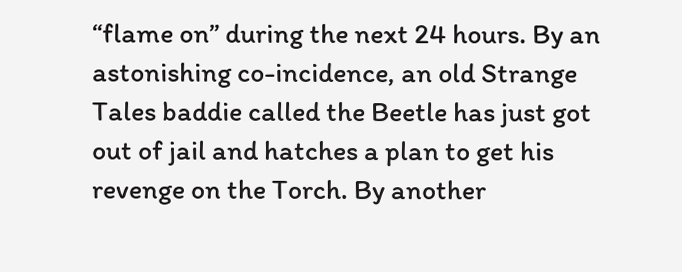“flame on” during the next 24 hours. By an astonishing co-incidence, an old Strange Tales baddie called the Beetle has just got out of jail and hatches a plan to get his revenge on the Torch. By another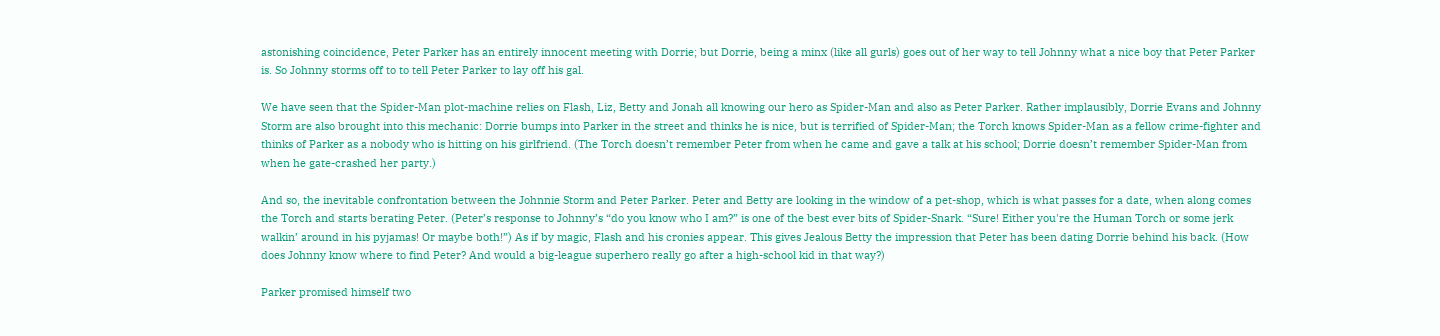astonishing coincidence, Peter Parker has an entirely innocent meeting with Dorrie; but Dorrie, being a minx (like all gurls) goes out of her way to tell Johnny what a nice boy that Peter Parker is. So Johnny storms off to to tell Peter Parker to lay off his gal.

We have seen that the Spider-Man plot-machine relies on Flash, Liz, Betty and Jonah all knowing our hero as Spider-Man and also as Peter Parker. Rather implausibly, Dorrie Evans and Johnny Storm are also brought into this mechanic: Dorrie bumps into Parker in the street and thinks he is nice, but is terrified of Spider-Man; the Torch knows Spider-Man as a fellow crime-fighter and thinks of Parker as a nobody who is hitting on his girlfriend. (The Torch doesn’t remember Peter from when he came and gave a talk at his school; Dorrie doesn’t remember Spider-Man from when he gate-crashed her party.)

And so, the inevitable confrontation between the Johnnie Storm and Peter Parker. Peter and Betty are looking in the window of a pet-shop, which is what passes for a date, when along comes the Torch and starts berating Peter. (Peter’s response to Johnny’s “do you know who I am?” is one of the best ever bits of Spider-Snark. “Sure! Either you're the Human Torch or some jerk walkin’ around in his pyjamas! Or maybe both!”) As if by magic, Flash and his cronies appear. This gives Jealous Betty the impression that Peter has been dating Dorrie behind his back. (How does Johnny know where to find Peter? And would a big-league superhero really go after a high-school kid in that way?)

Parker promised himself two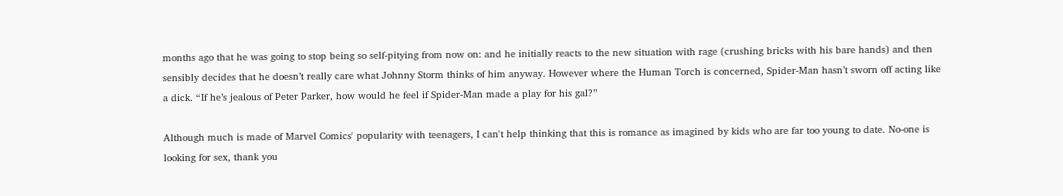months ago that he was going to stop being so self-pitying from now on: and he initially reacts to the new situation with rage (crushing bricks with his bare hands) and then sensibly decides that he doesn’t really care what Johnny Storm thinks of him anyway. However where the Human Torch is concerned, Spider-Man hasn’t sworn off acting like a dick. “If he’s jealous of Peter Parker, how would he feel if Spider-Man made a play for his gal?”

Although much is made of Marvel Comics' popularity with teenagers, I can't help thinking that this is romance as imagined by kids who are far too young to date. No-one is looking for sex, thank you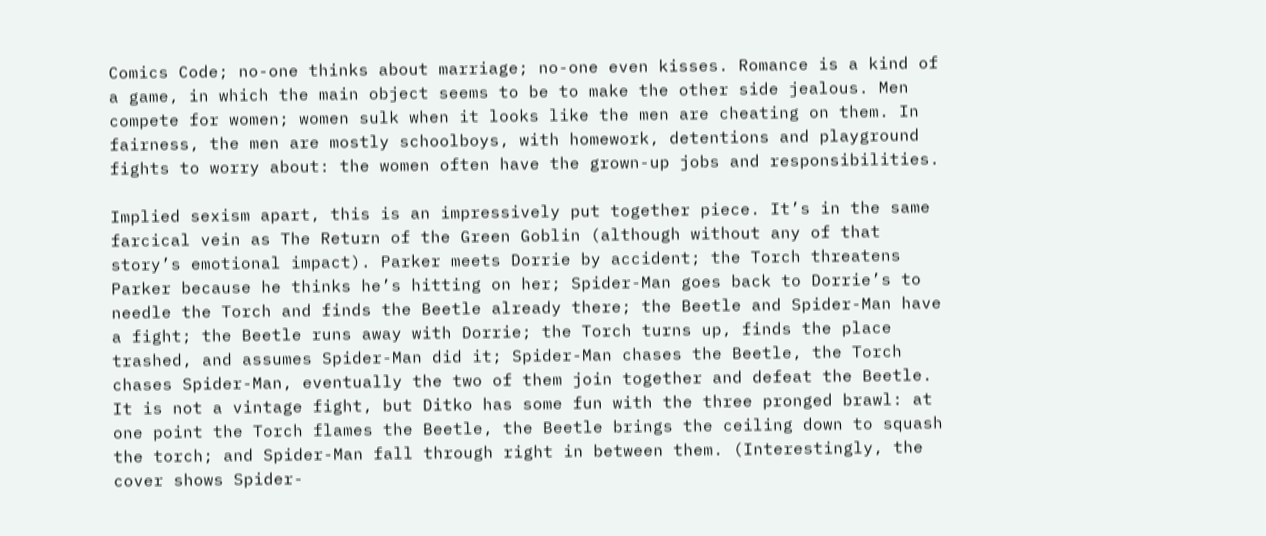Comics Code; no-one thinks about marriage; no-one even kisses. Romance is a kind of a game, in which the main object seems to be to make the other side jealous. Men compete for women; women sulk when it looks like the men are cheating on them. In fairness, the men are mostly schoolboys, with homework, detentions and playground fights to worry about: the women often have the grown-up jobs and responsibilities.

Implied sexism apart, this is an impressively put together piece. It’s in the same farcical vein as The Return of the Green Goblin (although without any of that story’s emotional impact). Parker meets Dorrie by accident; the Torch threatens Parker because he thinks he’s hitting on her; Spider-Man goes back to Dorrie’s to needle the Torch and finds the Beetle already there; the Beetle and Spider-Man have a fight; the Beetle runs away with Dorrie; the Torch turns up, finds the place trashed, and assumes Spider-Man did it; Spider-Man chases the Beetle, the Torch chases Spider-Man, eventually the two of them join together and defeat the Beetle. It is not a vintage fight, but Ditko has some fun with the three pronged brawl: at one point the Torch flames the Beetle, the Beetle brings the ceiling down to squash the torch; and Spider-Man fall through right in between them. (Interestingly, the cover shows Spider-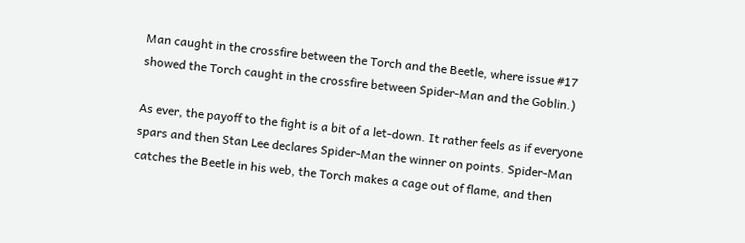Man caught in the crossfire between the Torch and the Beetle, where issue #17 showed the Torch caught in the crossfire between Spider-Man and the Goblin.)

As ever, the payoff to the fight is a bit of a let-down. It rather feels as if everyone spars and then Stan Lee declares Spider-Man the winner on points. Spider-Man catches the Beetle in his web, the Torch makes a cage out of flame, and then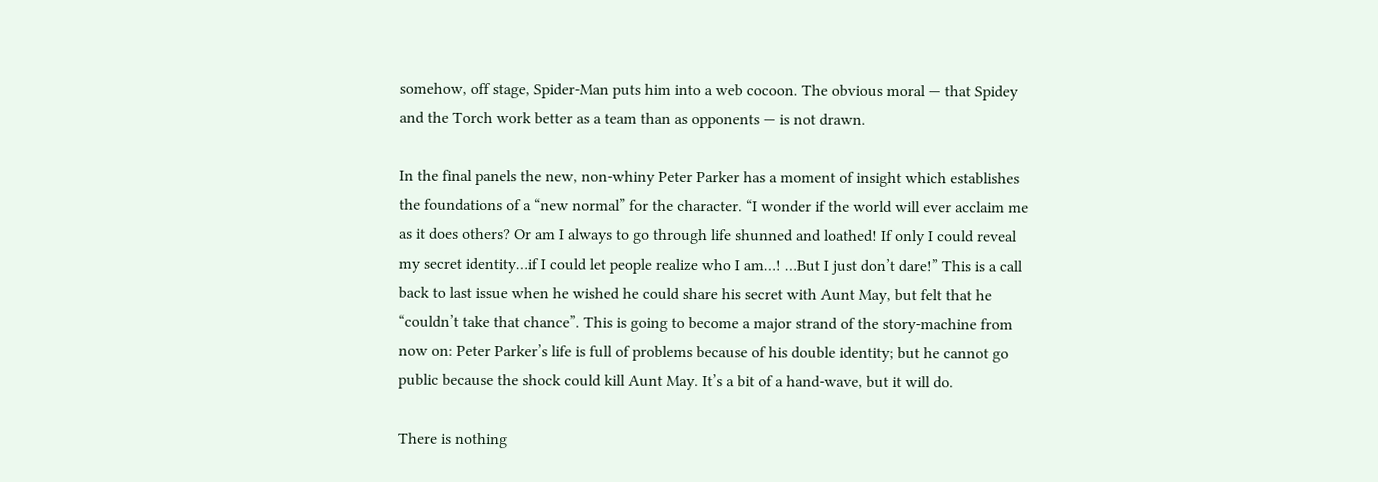somehow, off stage, Spider-Man puts him into a web cocoon. The obvious moral — that Spidey and the Torch work better as a team than as opponents — is not drawn.

In the final panels the new, non-whiny Peter Parker has a moment of insight which establishes the foundations of a “new normal” for the character. “I wonder if the world will ever acclaim me as it does others? Or am I always to go through life shunned and loathed! If only I could reveal my secret identity…if I could let people realize who I am…! …But I just don’t dare!” This is a call back to last issue when he wished he could share his secret with Aunt May, but felt that he “couldn’t take that chance”. This is going to become a major strand of the story-machine from now on: Peter Parker’s life is full of problems because of his double identity; but he cannot go public because the shock could kill Aunt May. It’s a bit of a hand-wave, but it will do.

There is nothing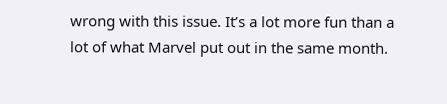wrong with this issue. It’s a lot more fun than a lot of what Marvel put out in the same month.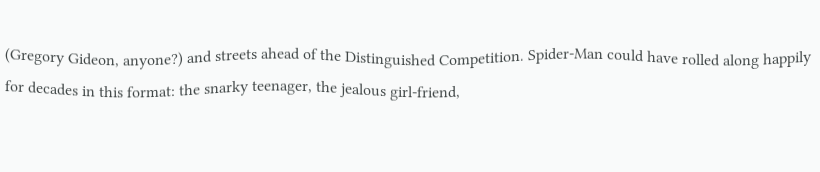(Gregory Gideon, anyone?) and streets ahead of the Distinguished Competition. Spider-Man could have rolled along happily for decades in this format: the snarky teenager, the jealous girl-friend,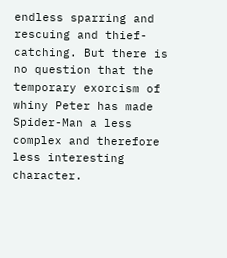endless sparring and rescuing and thief-catching. But there is no question that the temporary exorcism of whiny Peter has made Spider-Man a less complex and therefore less interesting character.